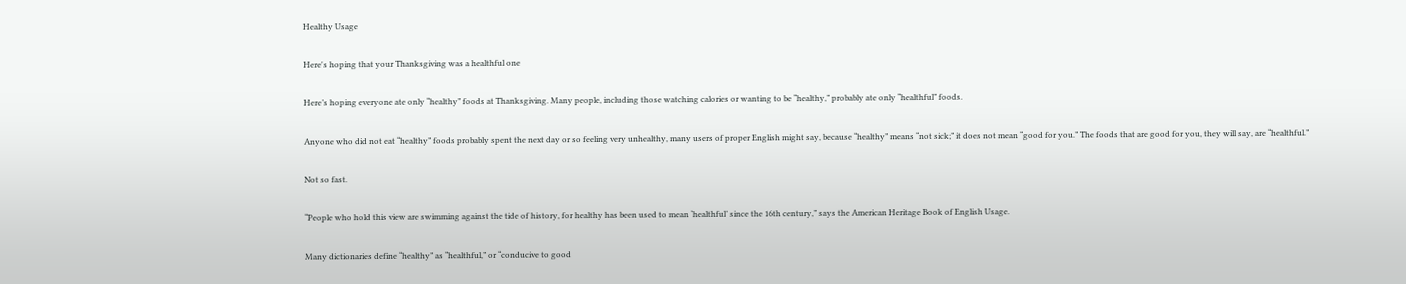Healthy Usage

Here's hoping that your Thanksgiving was a healthful one

Here’s hoping everyone ate only “healthy” foods at Thanksgiving. Many people, including those watching calories or wanting to be “healthy,” probably ate only “healthful” foods.

Anyone who did not eat “healthy” foods probably spent the next day or so feeling very unhealthy, many users of proper English might say, because “healthy” means “not sick;” it does not mean “good for you.” The foods that are good for you, they will say, are “healthful.”

Not so fast.

“People who hold this view are swimming against the tide of history, for healthy has been used to mean ‘healthful’ since the 16th century,” says the American Heritage Book of English Usage.

Many dictionaries define “healthy” as “healthful,” or “conducive to good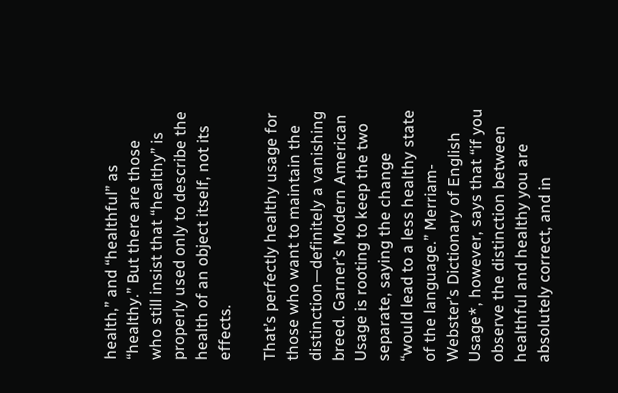health,” and “healthful” as “healthy.” But there are those who still insist that “healthy” is properly used only to describe the health of an object itself, not its effects.

That’s perfectly healthy usage for those who want to maintain the distinction—definitely a vanishing breed. Garner’s Modern American Usage is rooting to keep the two separate, saying the change “would lead to a less healthy state of the language.” Merriam-Webster’s Dictionary of English Usage*, however, says that “if you observe the distinction between healthful and healthy you are absolutely correct, and in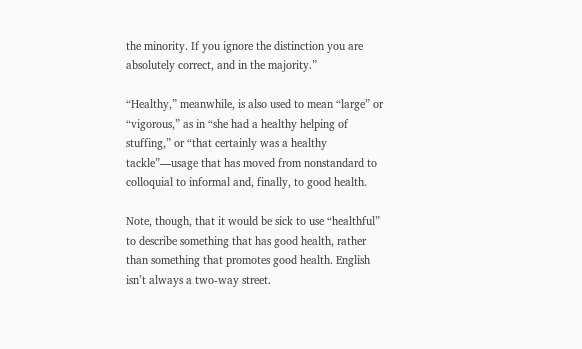the minority. If you ignore the distinction you are absolutely correct, and in the majority.”

“Healthy,” meanwhile, is also used to mean “large” or “vigorous,” as in “she had a healthy helping of stuffing,” or “that certainly was a healthy tackle”—usage that has moved from nonstandard to colloquial to informal and, finally, to good health.

Note, though, that it would be sick to use “healthful” to describe something that has good health, rather than something that promotes good health. English isn’t always a two-way street.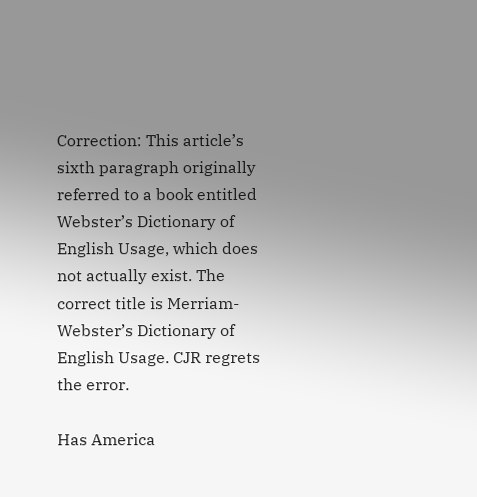Correction: This article’s sixth paragraph originally referred to a book entitled Webster’s Dictionary of English Usage, which does not actually exist. The correct title is Merriam-Webster’s Dictionary of English Usage. CJR regrets the error.

Has America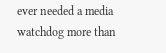ever needed a media watchdog more than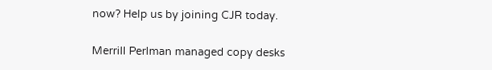now? Help us by joining CJR today.

Merrill Perlman managed copy desks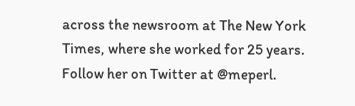across the newsroom at The New York Times, where she worked for 25 years. Follow her on Twitter at @meperl.